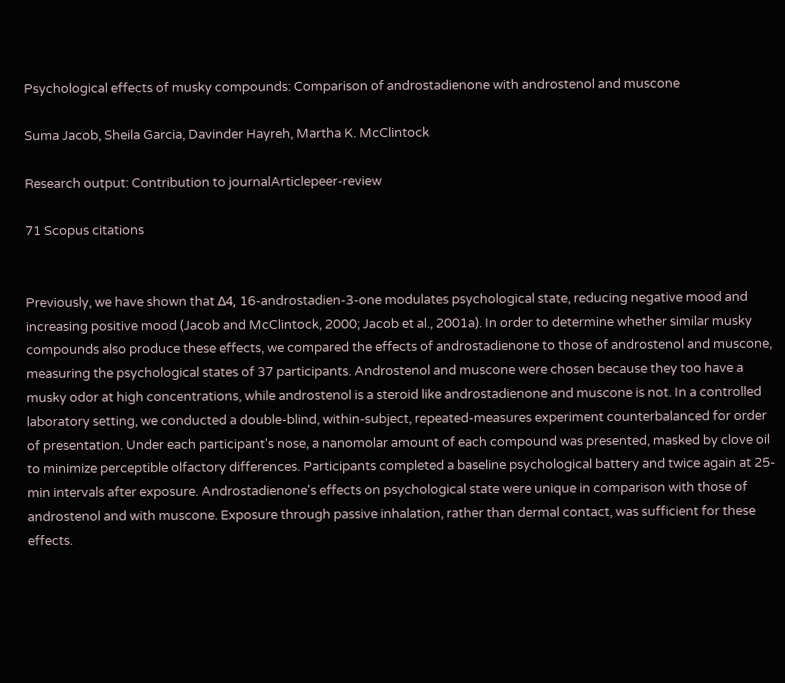Psychological effects of musky compounds: Comparison of androstadienone with androstenol and muscone

Suma Jacob, Sheila Garcia, Davinder Hayreh, Martha K. McClintock

Research output: Contribution to journalArticlepeer-review

71 Scopus citations


Previously, we have shown that Δ4, 16-androstadien-3-one modulates psychological state, reducing negative mood and increasing positive mood (Jacob and McClintock, 2000; Jacob et al., 2001a). In order to determine whether similar musky compounds also produce these effects, we compared the effects of androstadienone to those of androstenol and muscone, measuring the psychological states of 37 participants. Androstenol and muscone were chosen because they too have a musky odor at high concentrations, while androstenol is a steroid like androstadienone and muscone is not. In a controlled laboratory setting, we conducted a double-blind, within-subject, repeated-measures experiment counterbalanced for order of presentation. Under each participant's nose, a nanomolar amount of each compound was presented, masked by clove oil to minimize perceptible olfactory differences. Participants completed a baseline psychological battery and twice again at 25-min intervals after exposure. Androstadienone's effects on psychological state were unique in comparison with those of androstenol and with muscone. Exposure through passive inhalation, rather than dermal contact, was sufficient for these effects.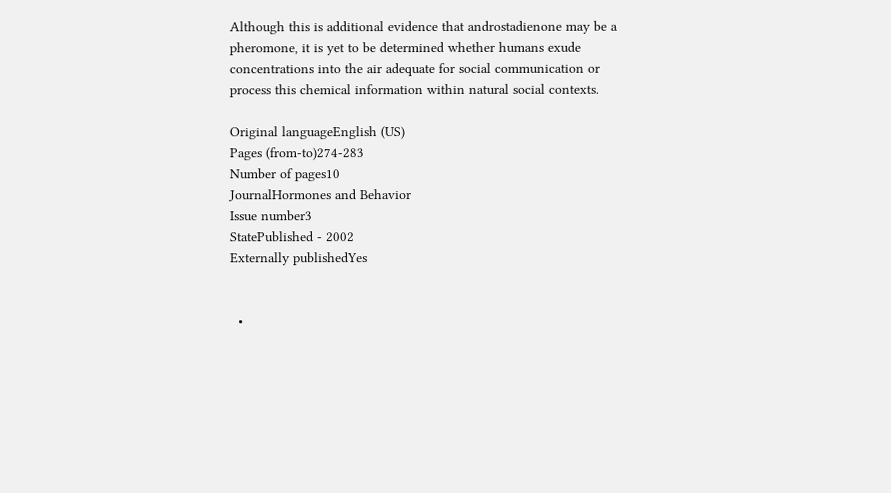Although this is additional evidence that androstadienone may be a pheromone, it is yet to be determined whether humans exude concentrations into the air adequate for social communication or process this chemical information within natural social contexts.

Original languageEnglish (US)
Pages (from-to)274-283
Number of pages10
JournalHormones and Behavior
Issue number3
StatePublished - 2002
Externally publishedYes


  •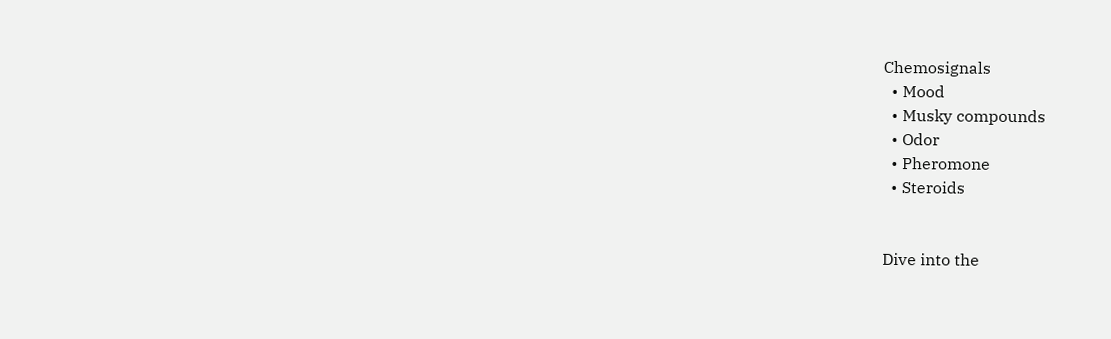Chemosignals
  • Mood
  • Musky compounds
  • Odor
  • Pheromone
  • Steroids


Dive into the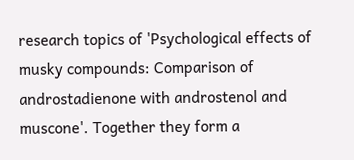research topics of 'Psychological effects of musky compounds: Comparison of androstadienone with androstenol and muscone'. Together they form a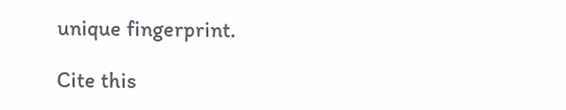unique fingerprint.

Cite this